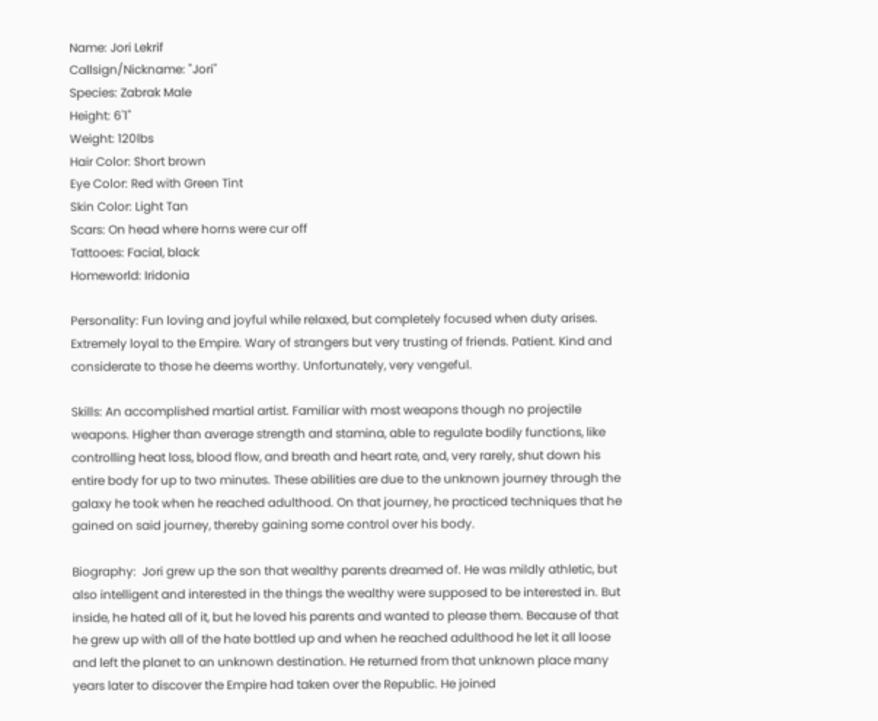Name: Jori Lekrif
Callsign/Nickname: "Jori"
Species: Zabrak Male
Height: 6'1"
Weight: 120lbs
Hair Color: Short brown
Eye Color: Red with Green Tint
Skin Color: Light Tan
Scars: On head where horns were cur off
Tattooes: Facial, black
Homeworld: Iridonia

Personality: Fun loving and joyful while relaxed, but completely focused when duty arises. Extremely loyal to the Empire. Wary of strangers but very trusting of friends. Patient. Kind and considerate to those he deems worthy. Unfortunately, very vengeful.

Skills: An accomplished martial artist. Familiar with most weapons though no projectile weapons. Higher than average strength and stamina, able to regulate bodily functions, like controlling heat loss, blood flow, and breath and heart rate, and, very rarely, shut down his entire body for up to two minutes. These abilities are due to the unknown journey through the galaxy he took when he reached adulthood. On that journey, he practiced techniques that he gained on said journey, thereby gaining some control over his body.

Biography:  Jori grew up the son that wealthy parents dreamed of. He was mildly athletic, but also intelligent and interested in the things the wealthy were supposed to be interested in. But inside, he hated all of it, but he loved his parents and wanted to please them. Because of that he grew up with all of the hate bottled up and when he reached adulthood he let it all loose and left the planet to an unknown destination. He returned from that unknown place many years later to discover the Empire had taken over the Republic. He joined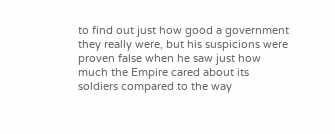to find out just how good a government they really were, but his suspicions were proven false when he saw just how much the Empire cared about its soldiers compared to the way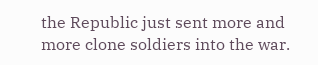the Republic just sent more and more clone soldiers into the war.